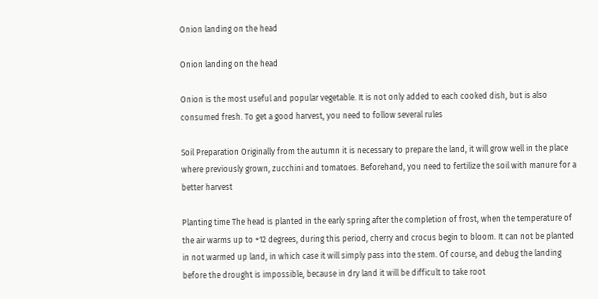Onion landing on the head

Onion landing on the head

Onion is the most useful and popular vegetable. It is not only added to each cooked dish, but is also consumed fresh. To get a good harvest, you need to follow several rules

Soil Preparation Originally from the autumn it is necessary to prepare the land, it will grow well in the place where previously grown, zucchini and tomatoes. Beforehand, you need to fertilize the soil with manure for a better harvest

Planting time The head is planted in the early spring after the completion of frost, when the temperature of the air warms up to +12 degrees, during this period, cherry and crocus begin to bloom. It can not be planted in not warmed up land, in which case it will simply pass into the stem. Of course, and debug the landing before the drought is impossible, because in dry land it will be difficult to take root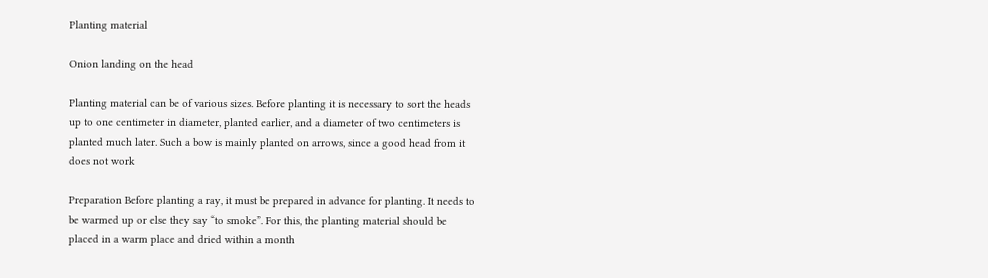Planting material

Onion landing on the head

Planting material can be of various sizes. Before planting it is necessary to sort the heads up to one centimeter in diameter, planted earlier, and a diameter of two centimeters is planted much later. Such a bow is mainly planted on arrows, since a good head from it does not work

Preparation Before planting a ray, it must be prepared in advance for planting. It needs to be warmed up or else they say “to smoke”. For this, the planting material should be placed in a warm place and dried within a month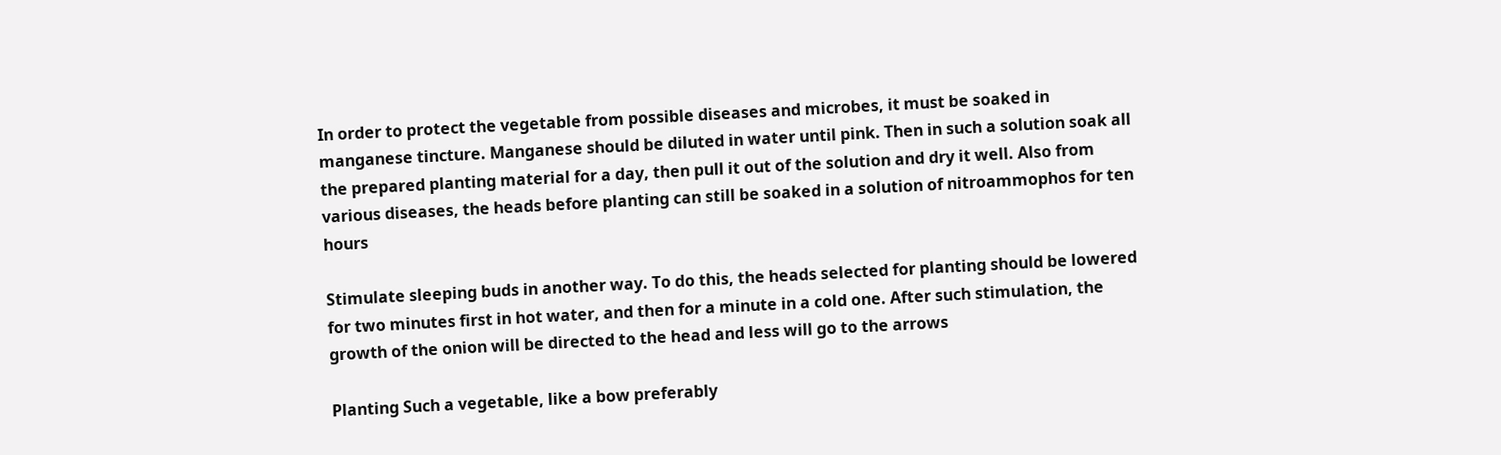In order to protect the vegetable from possible diseases and microbes, it must be soaked in manganese tincture. Manganese should be diluted in water until pink. Then in such a solution soak all the prepared planting material for a day, then pull it out of the solution and dry it well. Also from various diseases, the heads before planting can still be soaked in a solution of nitroammophos for ten hours

Stimulate sleeping buds in another way. To do this, the heads selected for planting should be lowered for two minutes first in hot water, and then for a minute in a cold one. After such stimulation, the growth of the onion will be directed to the head and less will go to the arrows

Planting Such a vegetable, like a bow preferably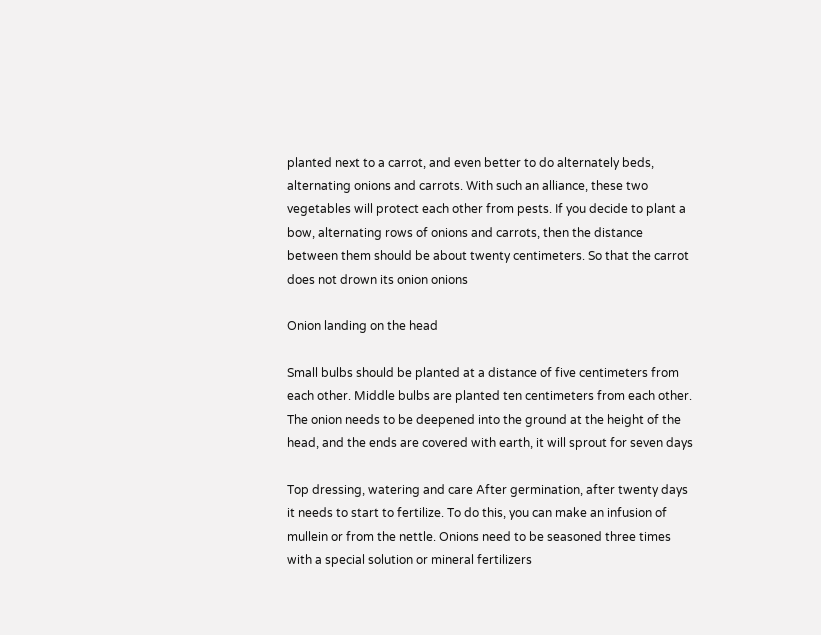planted next to a carrot, and even better to do alternately beds, alternating onions and carrots. With such an alliance, these two vegetables will protect each other from pests. If you decide to plant a bow, alternating rows of onions and carrots, then the distance between them should be about twenty centimeters. So that the carrot does not drown its onion onions

Onion landing on the head

Small bulbs should be planted at a distance of five centimeters from each other. Middle bulbs are planted ten centimeters from each other. The onion needs to be deepened into the ground at the height of the head, and the ends are covered with earth, it will sprout for seven days

Top dressing, watering and care After germination, after twenty days it needs to start to fertilize. To do this, you can make an infusion of mullein or from the nettle. Onions need to be seasoned three times with a special solution or mineral fertilizers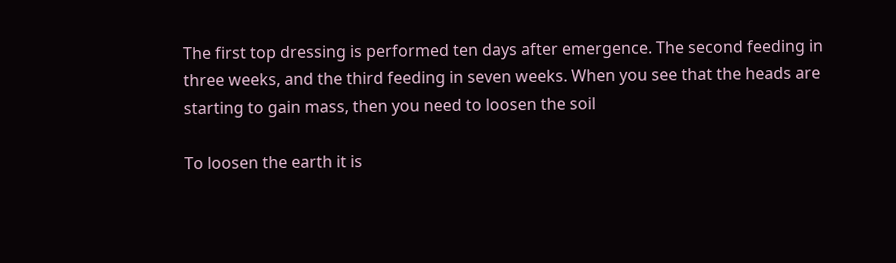The first top dressing is performed ten days after emergence. The second feeding in three weeks, and the third feeding in seven weeks. When you see that the heads are starting to gain mass, then you need to loosen the soil

To loosen the earth it is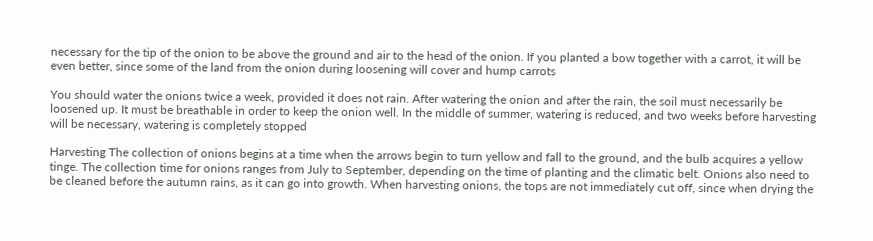necessary for the tip of the onion to be above the ground and air to the head of the onion. If you planted a bow together with a carrot, it will be even better, since some of the land from the onion during loosening will cover and hump carrots

You should water the onions twice a week, provided it does not rain. After watering the onion and after the rain, the soil must necessarily be loosened up. It must be breathable in order to keep the onion well. In the middle of summer, watering is reduced, and two weeks before harvesting will be necessary, watering is completely stopped

Harvesting The collection of onions begins at a time when the arrows begin to turn yellow and fall to the ground, and the bulb acquires a yellow tinge. The collection time for onions ranges from July to September, depending on the time of planting and the climatic belt. Onions also need to be cleaned before the autumn rains, as it can go into growth. When harvesting onions, the tops are not immediately cut off, since when drying the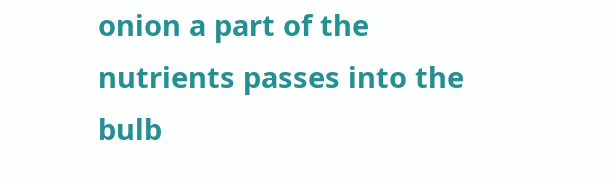onion a part of the nutrients passes into the bulb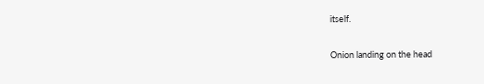itself.

Onion landing on the head